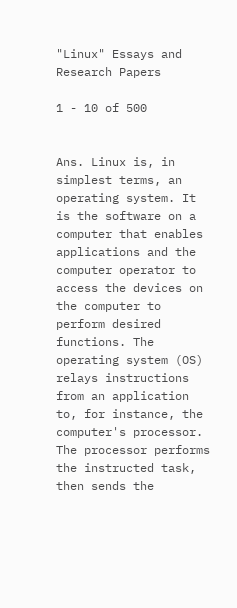"Linux" Essays and Research Papers

1 - 10 of 500


Ans. Linux is, in simplest terms, an operating system. It is the software on a computer that enables applications and the computer operator to access the devices on the computer to perform desired functions. The operating system (OS) relays instructions from an application to, for instance, the computer's processor. The processor performs the instructed task, then sends the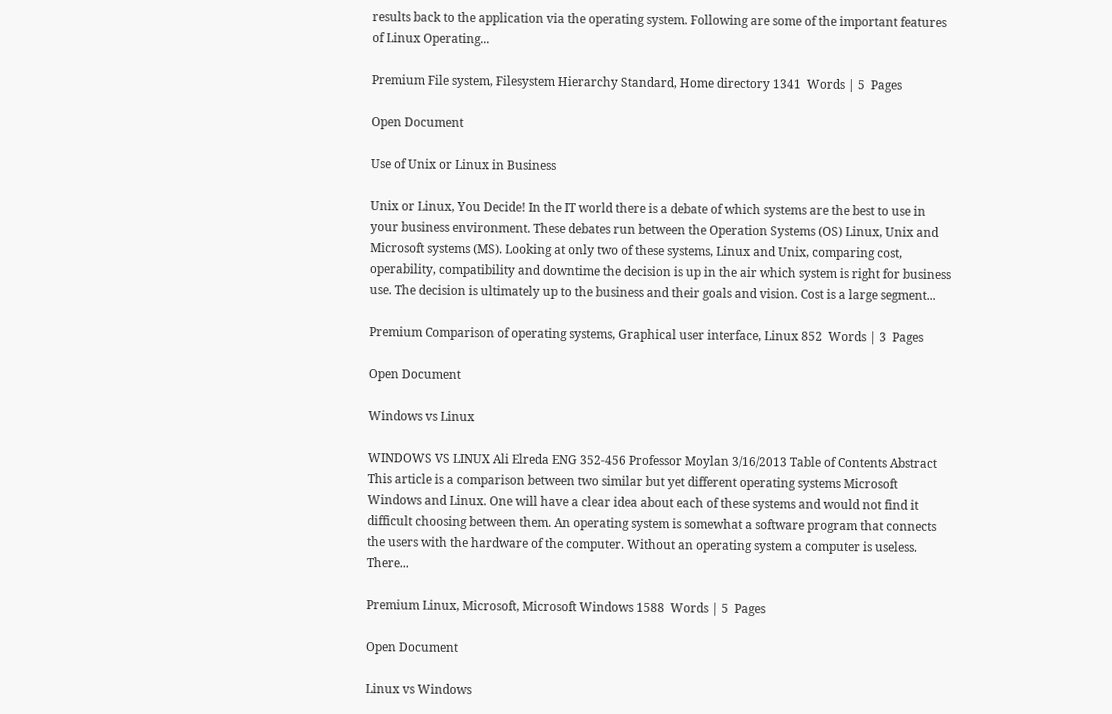results back to the application via the operating system. Following are some of the important features of Linux Operating...

Premium File system, Filesystem Hierarchy Standard, Home directory 1341  Words | 5  Pages

Open Document

Use of Unix or Linux in Business

Unix or Linux, You Decide! In the IT world there is a debate of which systems are the best to use in your business environment. These debates run between the Operation Systems (OS) Linux, Unix and Microsoft systems (MS). Looking at only two of these systems, Linux and Unix, comparing cost, operability, compatibility and downtime the decision is up in the air which system is right for business use. The decision is ultimately up to the business and their goals and vision. Cost is a large segment...

Premium Comparison of operating systems, Graphical user interface, Linux 852  Words | 3  Pages

Open Document

Windows vs Linux

WINDOWS VS LINUX Ali Elreda ENG 352-456 Professor Moylan 3/16/2013 Table of Contents Abstract This article is a comparison between two similar but yet different operating systems Microsoft Windows and Linux. One will have a clear idea about each of these systems and would not find it difficult choosing between them. An operating system is somewhat a software program that connects the users with the hardware of the computer. Without an operating system a computer is useless. There...

Premium Linux, Microsoft, Microsoft Windows 1588  Words | 5  Pages

Open Document

Linux vs Windows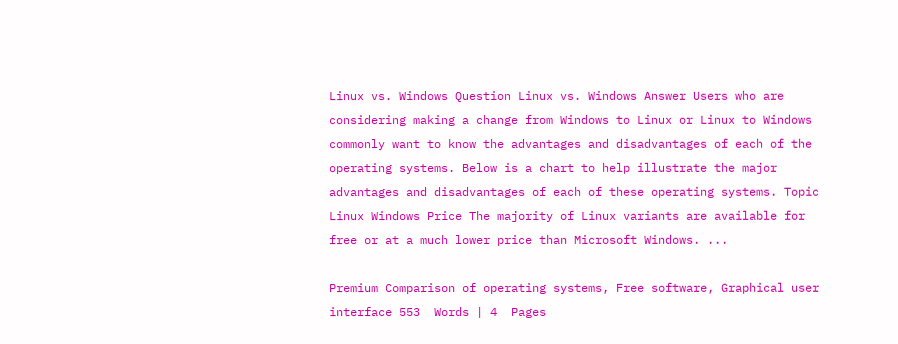Linux vs. Windows Question Linux vs. Windows Answer Users who are considering making a change from Windows to Linux or Linux to Windows commonly want to know the advantages and disadvantages of each of the operating systems. Below is a chart to help illustrate the major advantages and disadvantages of each of these operating systems. Topic Linux Windows Price The majority of Linux variants are available for free or at a much lower price than Microsoft Windows. ...

Premium Comparison of operating systems, Free software, Graphical user interface 553  Words | 4  Pages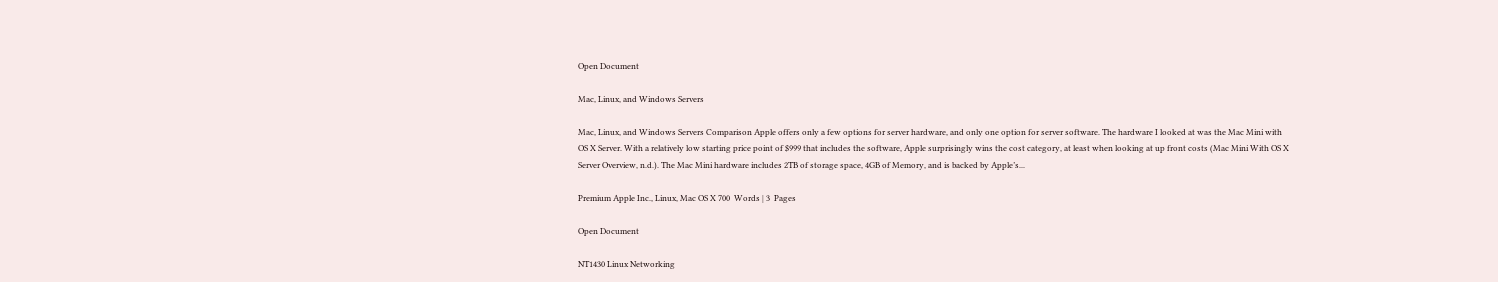Open Document

Mac, Linux, and Windows Servers

Mac, Linux, and Windows Servers Comparison Apple offers only a few options for server hardware, and only one option for server software. The hardware I looked at was the Mac Mini with OS X Server. With a relatively low starting price point of $999 that includes the software, Apple surprisingly wins the cost category, at least when looking at up front costs (Mac Mini With OS X Server Overview, n.d.). The Mac Mini hardware includes 2TB of storage space, 4GB of Memory, and is backed by Apple’s...

Premium Apple Inc., Linux, Mac OS X 700  Words | 3  Pages

Open Document

NT1430 Linux Networking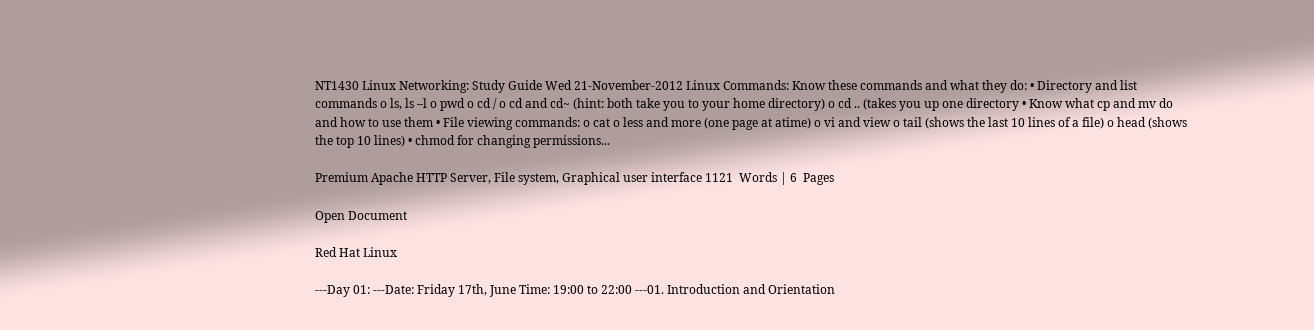NT1430 Linux Networking: Study Guide Wed 21-November-2012 Linux Commands: Know these commands and what they do: • Directory and list commands o ls, ls –l o pwd o cd / o cd and cd~ (hint: both take you to your home directory) o cd .. (takes you up one directory • Know what cp and mv do and how to use them • File viewing commands: o cat o less and more (one page at atime) o vi and view o tail (shows the last 10 lines of a file) o head (shows the top 10 lines) • chmod for changing permissions...

Premium Apache HTTP Server, File system, Graphical user interface 1121  Words | 6  Pages

Open Document

Red Hat Linux

---Day 01: ---Date: Friday 17th, June Time: 19:00 to 22:00 ---01. Introduction and Orientation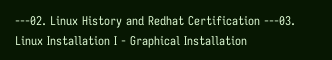---02. Linux History and Redhat Certification ---03. Linux Installation I - Graphical Installation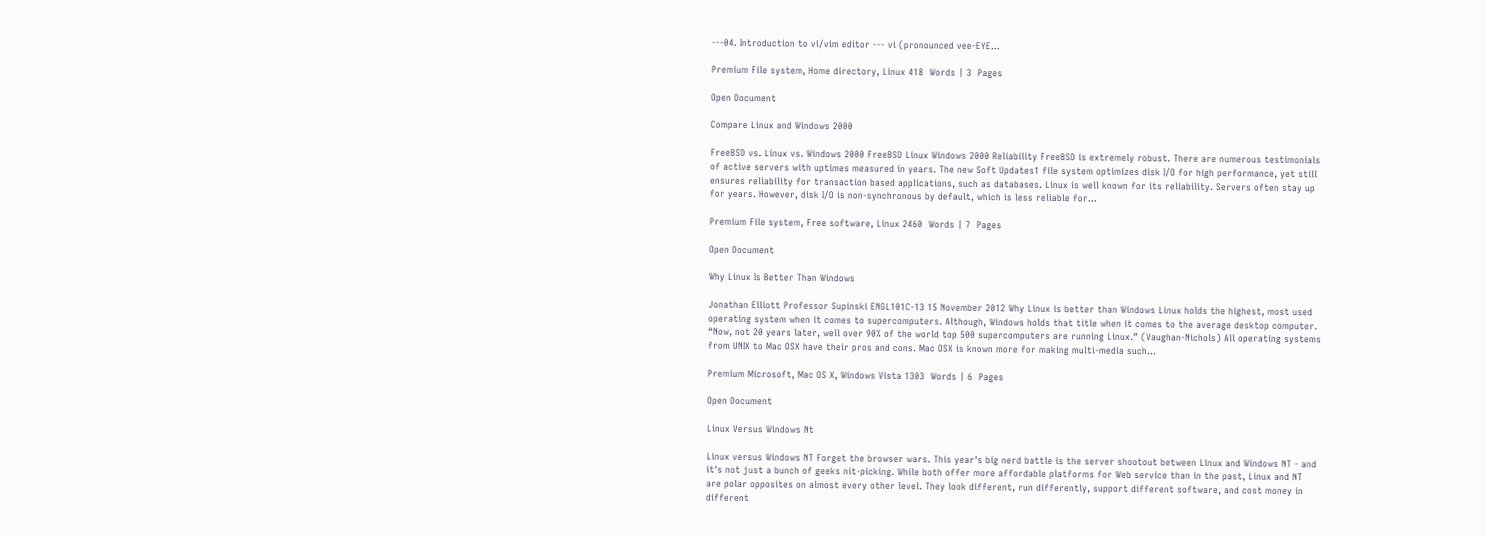---04. Introduction to vi/vim editor --- vi (pronounced vee-EYE...

Premium File system, Home directory, Linux 418  Words | 3  Pages

Open Document

Compare Linux and Windows 2000

FreeBSD vs. Linux vs. Windows 2000 FreeBSD Linux Windows 2000 Reliability FreeBSD is extremely robust. There are numerous testimonials of active servers with uptimes measured in years. The new Soft Updates1 file system optimizes disk I/O for high performance, yet still ensures reliability for transaction based applications, such as databases. Linux is well known for its reliability. Servers often stay up for years. However, disk I/O is non-synchronous by default, which is less reliable for...

Premium File system, Free software, Linux 2460  Words | 7  Pages

Open Document

Why Linux Is Better Than Windows

Jonathan Elliott Professor Supinski ENGL101C-13 15 November 2012 Why Linux is better than Windows Linux holds the highest, most used operating system when it comes to supercomputers. Although, Windows holds that title when it comes to the average desktop computer. “Now, not 20 years later, well over 90% of the world top 500 supercomputers are running Linux.” (Vaughan-Nichols) All operating systems from UNIX to Mac OSX have their pros and cons. Mac OSX is known more for making multi-media such...

Premium Microsoft, Mac OS X, Windows Vista 1303  Words | 6  Pages

Open Document

Linux Versus Windows Nt

Linux versus Windows NT Forget the browser wars. This year's big nerd battle is the server shootout between Linux and Windows NT - and it's not just a bunch of geeks nit-picking. While both offer more affordable platforms for Web service than in the past, Linux and NT are polar opposites on almost every other level. They look different, run differently, support different software, and cost money in different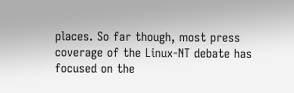places. So far though, most press coverage of the Linux-NT debate has focused on the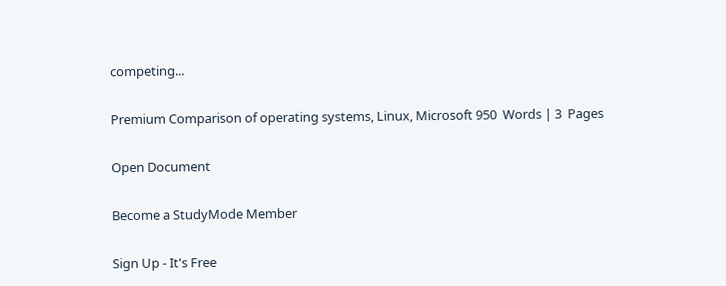competing...

Premium Comparison of operating systems, Linux, Microsoft 950  Words | 3  Pages

Open Document

Become a StudyMode Member

Sign Up - It's Free